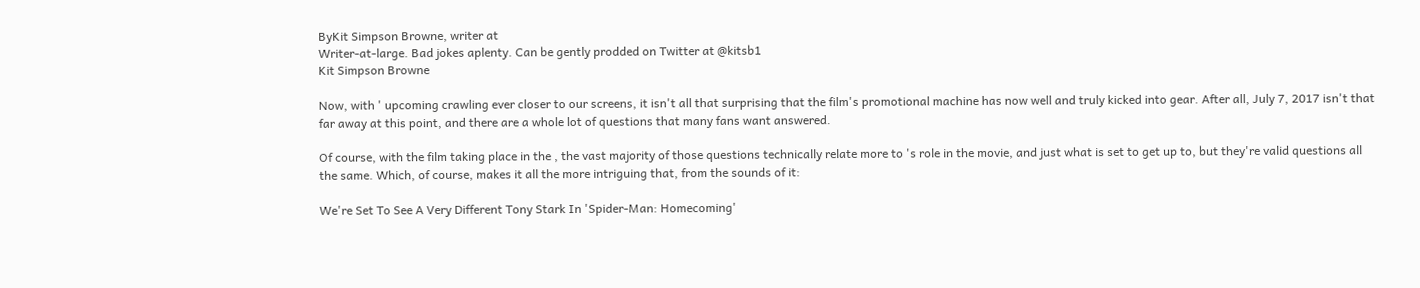ByKit Simpson Browne, writer at
Writer-at-large. Bad jokes aplenty. Can be gently prodded on Twitter at @kitsb1
Kit Simpson Browne

Now, with ' upcoming crawling ever closer to our screens, it isn't all that surprising that the film's promotional machine has now well and truly kicked into gear. After all, July 7, 2017 isn't that far away at this point, and there are a whole lot of questions that many fans want answered.

Of course, with the film taking place in the , the vast majority of those questions technically relate more to 's role in the movie, and just what is set to get up to, but they're valid questions all the same. Which, of course, makes it all the more intriguing that, from the sounds of it:

We're Set To See A Very Different Tony Stark In 'Spider-Man: Homecoming'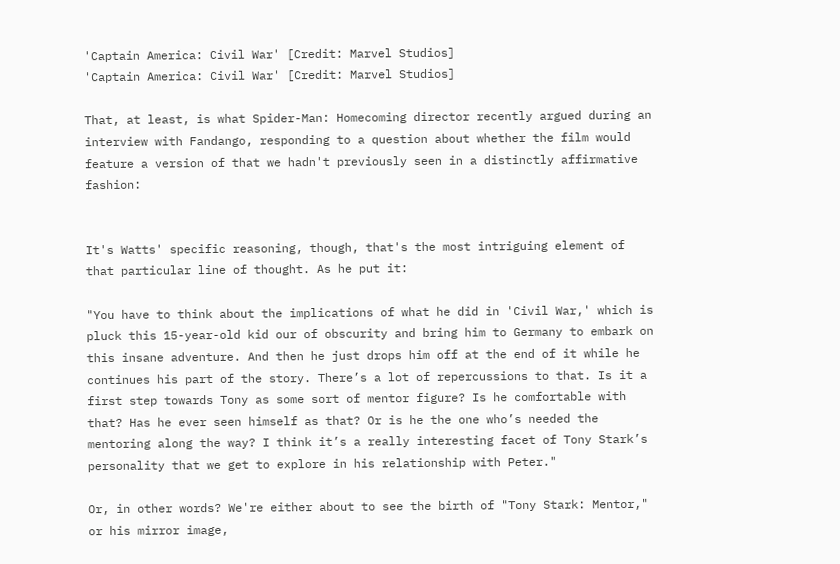'Captain America: Civil War' [Credit: Marvel Studios]
'Captain America: Civil War' [Credit: Marvel Studios]

That, at least, is what Spider-Man: Homecoming director recently argued during an interview with Fandango, responding to a question about whether the film would feature a version of that we hadn't previously seen in a distinctly affirmative fashion:


It's Watts' specific reasoning, though, that's the most intriguing element of that particular line of thought. As he put it:

"You have to think about the implications of what he did in 'Civil War,' which is pluck this 15-year-old kid our of obscurity and bring him to Germany to embark on this insane adventure. And then he just drops him off at the end of it while he continues his part of the story. There’s a lot of repercussions to that. Is it a first step towards Tony as some sort of mentor figure? Is he comfortable with that? Has he ever seen himself as that? Or is he the one who’s needed the mentoring along the way? I think it’s a really interesting facet of Tony Stark’s personality that we get to explore in his relationship with Peter."

Or, in other words? We're either about to see the birth of "Tony Stark: Mentor," or his mirror image,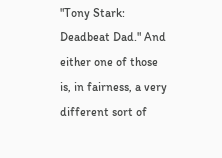"Tony Stark: Deadbeat Dad." And either one of those is, in fairness, a very different sort of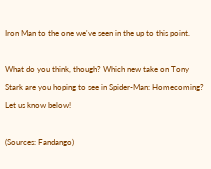Iron Man to the one we've seen in the up to this point.

What do you think, though? Which new take on Tony Stark are you hoping to see in Spider-Man: Homecoming? Let us know below!

(Sources: Fandango)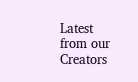Latest from our Creators